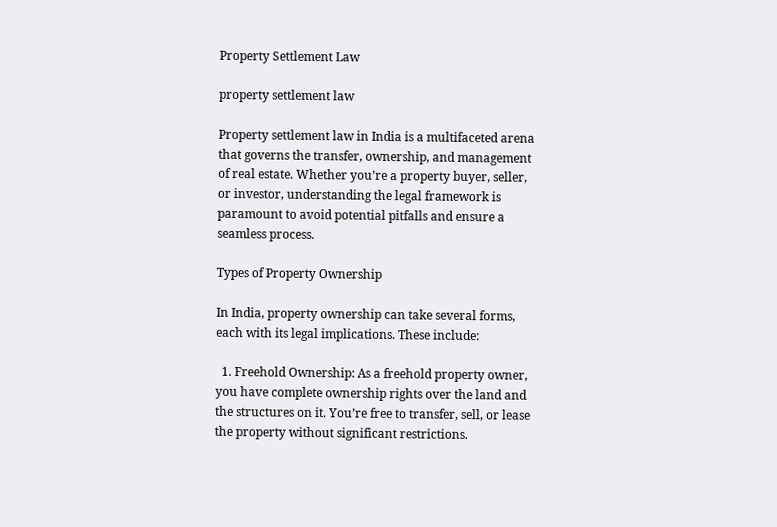Property Settlement Law

property settlement law

Property settlement law in India is a multifaceted arena that governs the transfer, ownership, and management of real estate. Whether you’re a property buyer, seller, or investor, understanding the legal framework is paramount to avoid potential pitfalls and ensure a seamless process.

Types of Property Ownership

In India, property ownership can take several forms, each with its legal implications. These include:

  1. Freehold Ownership: As a freehold property owner, you have complete ownership rights over the land and the structures on it. You’re free to transfer, sell, or lease the property without significant restrictions.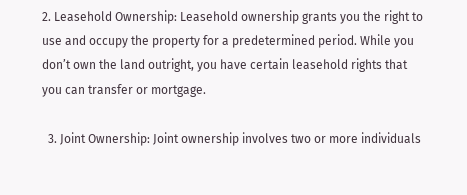2. Leasehold Ownership: Leasehold ownership grants you the right to use and occupy the property for a predetermined period. While you don’t own the land outright, you have certain leasehold rights that you can transfer or mortgage.

  3. Joint Ownership: Joint ownership involves two or more individuals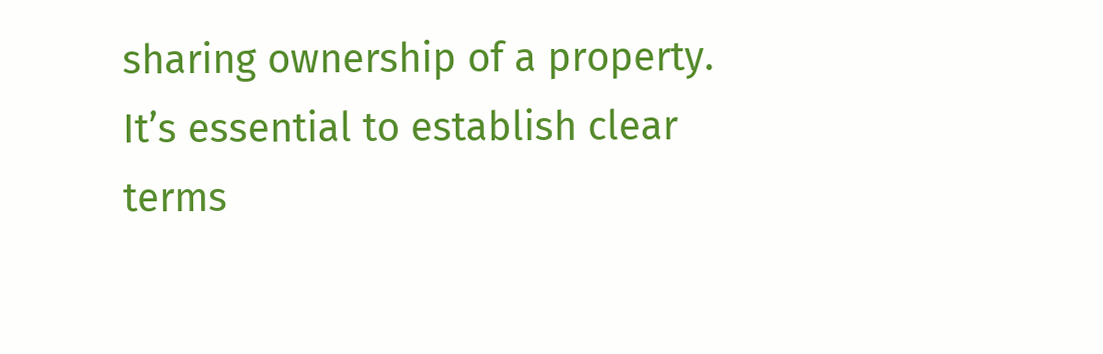sharing ownership of a property. It’s essential to establish clear terms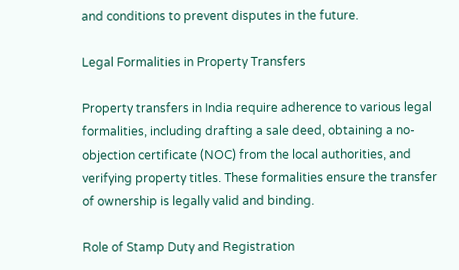and conditions to prevent disputes in the future.

Legal Formalities in Property Transfers

Property transfers in India require adherence to various legal formalities, including drafting a sale deed, obtaining a no-objection certificate (NOC) from the local authorities, and verifying property titles. These formalities ensure the transfer of ownership is legally valid and binding.

Role of Stamp Duty and Registration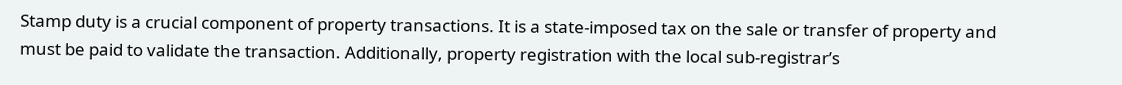Stamp duty is a crucial component of property transactions. It is a state-imposed tax on the sale or transfer of property and must be paid to validate the transaction. Additionally, property registration with the local sub-registrar’s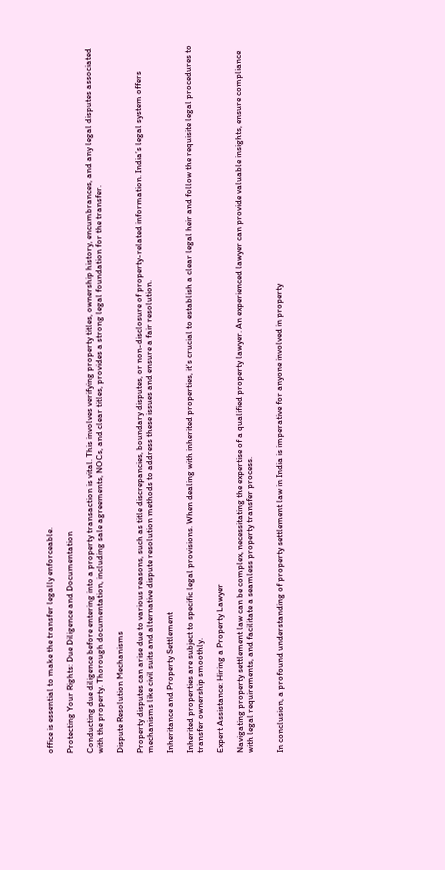office is essential to make the transfer legally enforceable.

Protecting Your Rights: Due Diligence and Documentation

Conducting due diligence before entering into a property transaction is vital. This involves verifying property titles, ownership history, encumbrances, and any legal disputes associated with the property. Thorough documentation, including sale agreements, NOCs, and clear titles, provides a strong legal foundation for the transfer.

Dispute Resolution Mechanisms

Property disputes can arise due to various reasons, such as title discrepancies, boundary disputes, or non-disclosure of property-related information. India’s legal system offers mechanisms like civil suits and alternative dispute resolution methods to address these issues and ensure a fair resolution.

Inheritance and Property Settlement

Inherited properties are subject to specific legal provisions. When dealing with inherited properties, it’s crucial to establish a clear legal heir and follow the requisite legal procedures to transfer ownership smoothly.

Expert Assistance: Hiring a Property Lawyer

Navigating property settlement law can be complex, necessitating the expertise of a qualified property lawyer. An experienced lawyer can provide valuable insights, ensure compliance with legal requirements, and facilitate a seamless property transfer process.


In conclusion, a profound understanding of property settlement law in India is imperative for anyone involved in property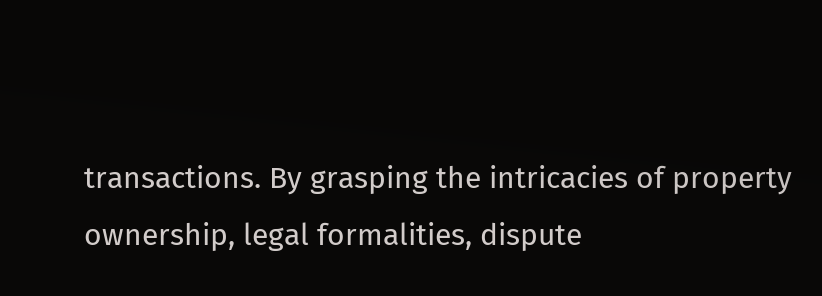transactions. By grasping the intricacies of property ownership, legal formalities, dispute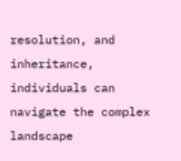resolution, and inheritance, individuals can navigate the complex landscape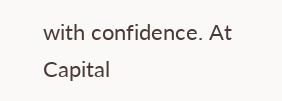with confidence. At Capital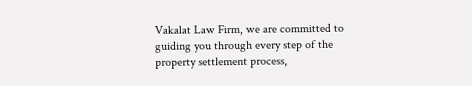Vakalat Law Firm, we are committed to guiding you through every step of the property settlement process,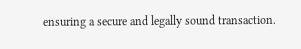ensuring a secure and legally sound transaction.